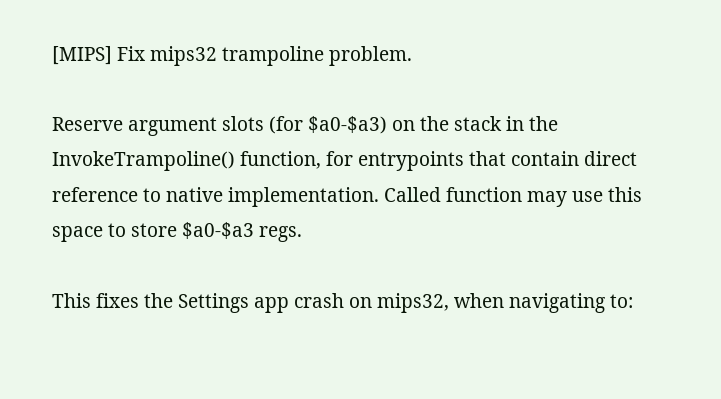[MIPS] Fix mips32 trampoline problem.

Reserve argument slots (for $a0-$a3) on the stack in the
InvokeTrampoline() function, for entrypoints that contain direct
reference to native implementation. Called function may use this
space to store $a0-$a3 regs.

This fixes the Settings app crash on mips32, when navigating to: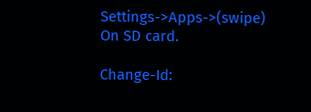Settings->Apps->(swipe) On SD card.

Change-Id: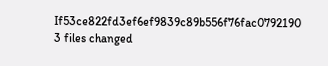If53ce822fd3ef6ef9839c89b556f76fac0792190
3 files changed